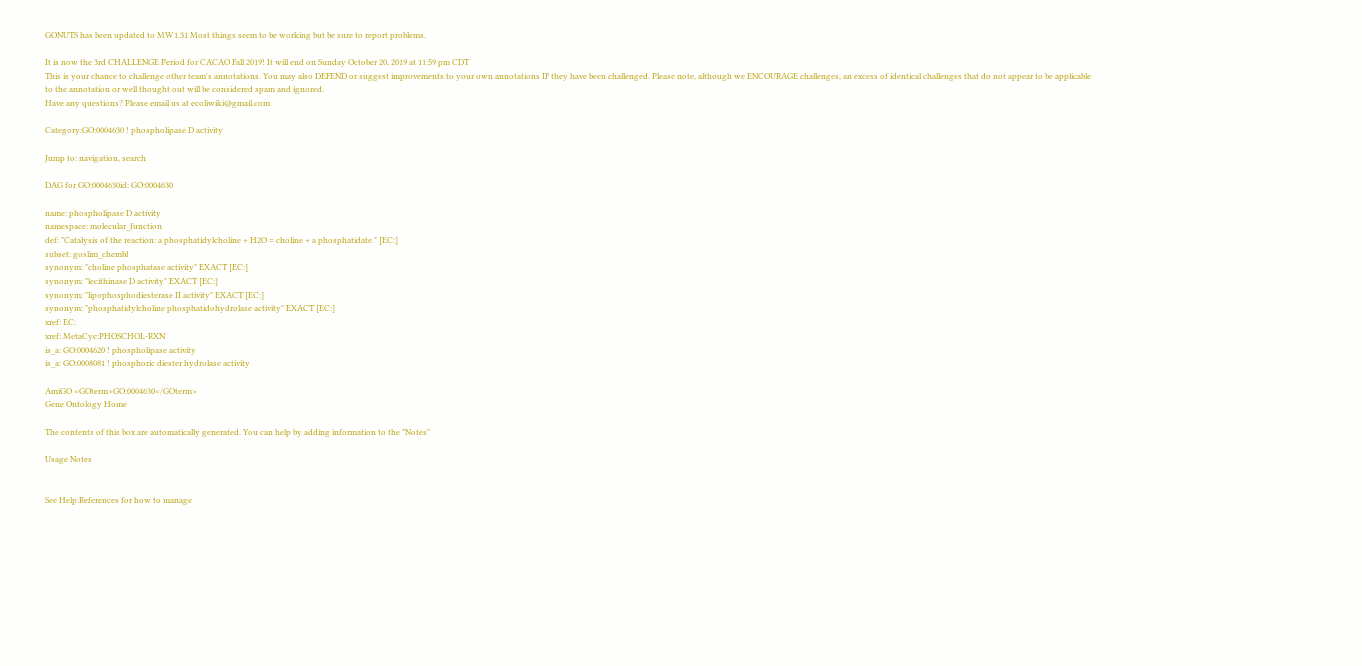GONUTS has been updated to MW1.31 Most things seem to be working but be sure to report problems.

It is now the 3rd CHALLENGE Period for CACAO Fall 2019! It will end on Sunday October 20, 2019 at 11:59 pm CDT
This is your chance to challenge other team's annotations. You may also DEFEND or suggest improvements to your own annotations IF they have been challenged. Please note, although we ENCOURAGE challenges, an excess of identical challenges that do not appear to be applicable to the annotation or well thought out will be considered spam and ignored.
Have any questions? Please email us at ecoliwiki@gmail.com

Category:GO:0004630 ! phospholipase D activity

Jump to: navigation, search

DAG for GO:0004630id: GO:0004630

name: phospholipase D activity
namespace: molecular_function
def: "Catalysis of the reaction: a phosphatidylcholine + H2O = choline + a phosphatidate." [EC:]
subset: goslim_chembl
synonym: "choline phosphatase activity" EXACT [EC:]
synonym: "lecithinase D activity" EXACT [EC:]
synonym: "lipophosphodiesterase II activity" EXACT [EC:]
synonym: "phosphatidylcholine phosphatidohydrolase activity" EXACT [EC:]
xref: EC:
xref: MetaCyc:PHOSCHOL-RXN
is_a: GO:0004620 ! phospholipase activity
is_a: GO:0008081 ! phosphoric diester hydrolase activity

AmiGO <GOterm>GO:0004630</GOterm>
Gene Ontology Home

The contents of this box are automatically generated. You can help by adding information to the "Notes"

Usage Notes


See Help:References for how to manage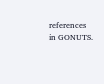references in GONUTS.